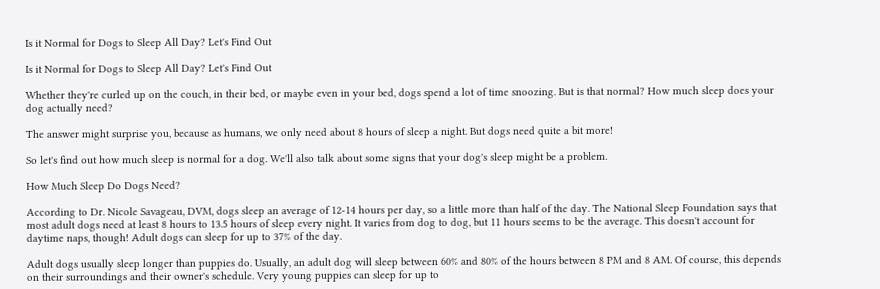Is it Normal for Dogs to Sleep All Day? Let's Find Out

Is it Normal for Dogs to Sleep All Day? Let's Find Out

Whether they're curled up on the couch, in their bed, or maybe even in your bed, dogs spend a lot of time snoozing. But is that normal? How much sleep does your dog actually need?

The answer might surprise you, because as humans, we only need about 8 hours of sleep a night. But dogs need quite a bit more!

So let's find out how much sleep is normal for a dog. We'll also talk about some signs that your dog's sleep might be a problem.

How Much Sleep Do Dogs Need?

According to Dr. Nicole Savageau, DVM, dogs sleep an average of 12-14 hours per day, so a little more than half of the day. The National Sleep Foundation says that most adult dogs need at least 8 hours to 13.5 hours of sleep every night. It varies from dog to dog, but 11 hours seems to be the average. This doesn't account for daytime naps, though! Adult dogs can sleep for up to 37% of the day.

Adult dogs usually sleep longer than puppies do. Usually, an adult dog will sleep between 60% and 80% of the hours between 8 PM and 8 AM. Of course, this depends on their surroundings and their owner's schedule. Very young puppies can sleep for up to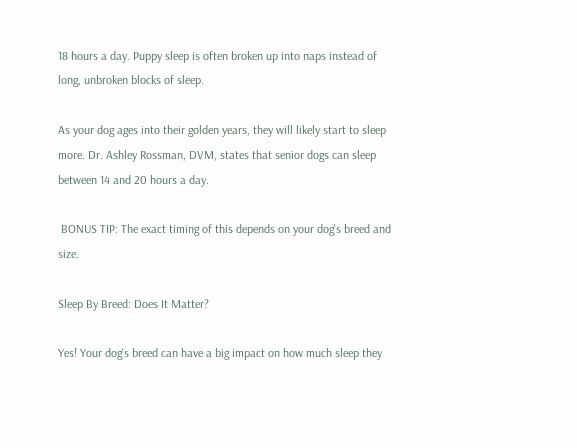18 hours a day. Puppy sleep is often broken up into naps instead of long, unbroken blocks of sleep.

As your dog ages into their golden years, they will likely start to sleep more. Dr. Ashley Rossman, DVM, states that senior dogs can sleep between 14 and 20 hours a day.

 BONUS TIP: The exact timing of this depends on your dog's breed and size.

Sleep By Breed: Does It Matter?

Yes! Your dog's breed can have a big impact on how much sleep they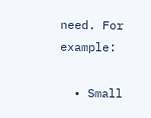need. For example:

  • Small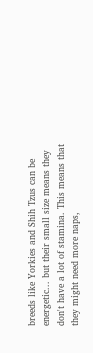breeds like Yorkies and Shih Tzus can be energetic... but their small size means they don't have a lot of stamina. This means that they might need more naps,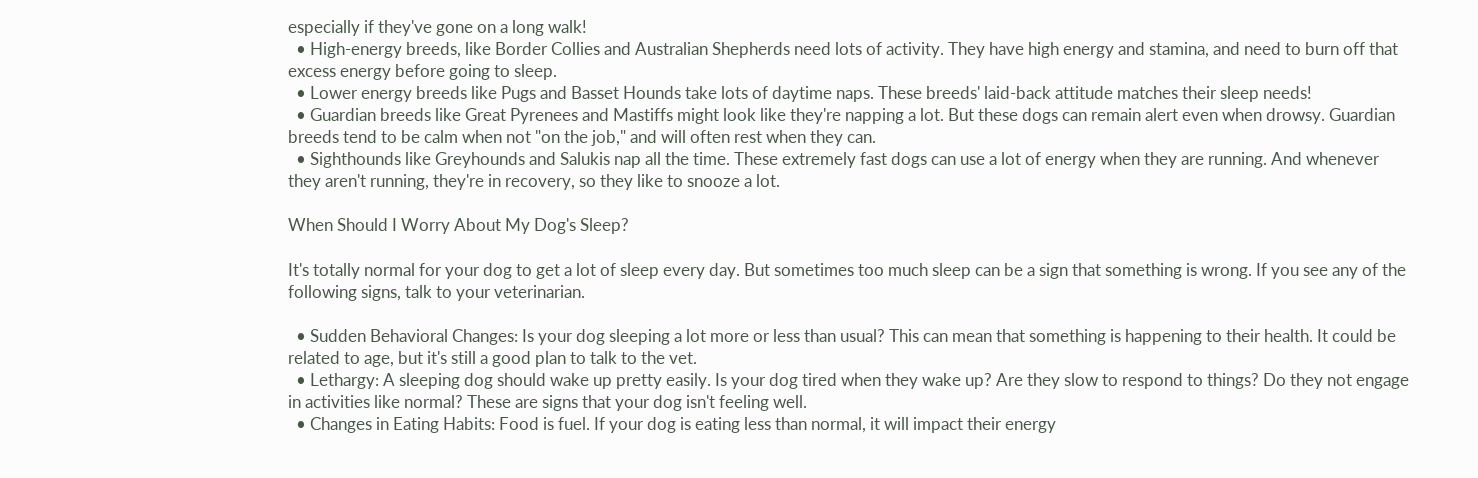especially if they've gone on a long walk!
  • High-energy breeds, like Border Collies and Australian Shepherds need lots of activity. They have high energy and stamina, and need to burn off that excess energy before going to sleep.
  • Lower energy breeds like Pugs and Basset Hounds take lots of daytime naps. These breeds' laid-back attitude matches their sleep needs!
  • Guardian breeds like Great Pyrenees and Mastiffs might look like they're napping a lot. But these dogs can remain alert even when drowsy. Guardian breeds tend to be calm when not "on the job," and will often rest when they can.
  • Sighthounds like Greyhounds and Salukis nap all the time. These extremely fast dogs can use a lot of energy when they are running. And whenever they aren't running, they're in recovery, so they like to snooze a lot.

When Should I Worry About My Dog's Sleep?

It's totally normal for your dog to get a lot of sleep every day. But sometimes too much sleep can be a sign that something is wrong. If you see any of the following signs, talk to your veterinarian.

  • Sudden Behavioral Changes: Is your dog sleeping a lot more or less than usual? This can mean that something is happening to their health. It could be related to age, but it's still a good plan to talk to the vet.
  • Lethargy: A sleeping dog should wake up pretty easily. Is your dog tired when they wake up? Are they slow to respond to things? Do they not engage in activities like normal? These are signs that your dog isn't feeling well.
  • Changes in Eating Habits: Food is fuel. If your dog is eating less than normal, it will impact their energy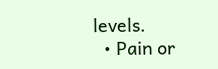levels.
  • Pain or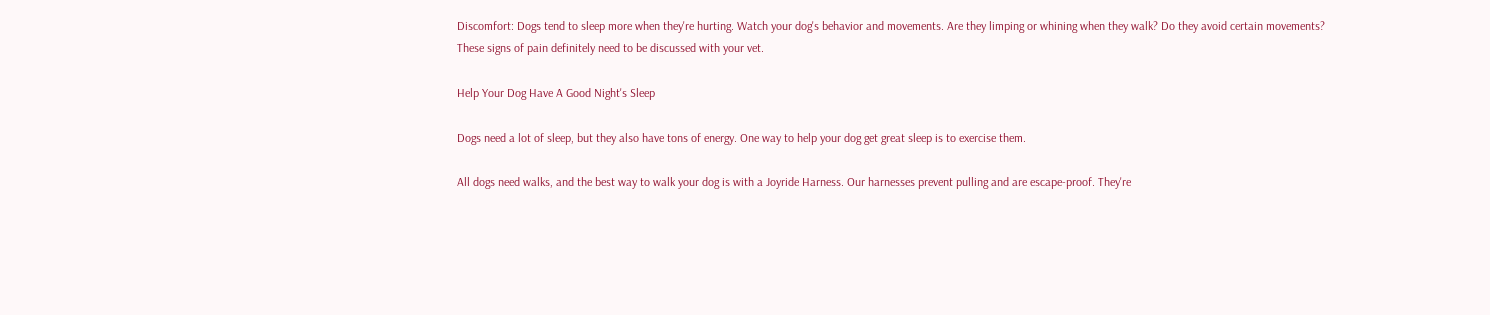Discomfort: Dogs tend to sleep more when they're hurting. Watch your dog's behavior and movements. Are they limping or whining when they walk? Do they avoid certain movements? These signs of pain definitely need to be discussed with your vet.

Help Your Dog Have A Good Night's Sleep

Dogs need a lot of sleep, but they also have tons of energy. One way to help your dog get great sleep is to exercise them.

All dogs need walks, and the best way to walk your dog is with a Joyride Harness. Our harnesses prevent pulling and are escape-proof. They're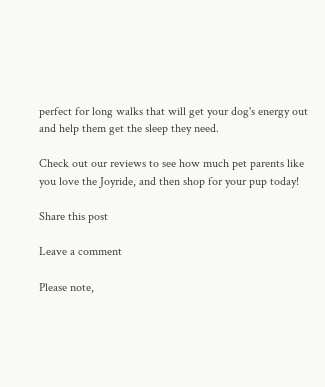perfect for long walks that will get your dog's energy out and help them get the sleep they need.

Check out our reviews to see how much pet parents like you love the Joyride, and then shop for your pup today!

Share this post

Leave a comment

Please note,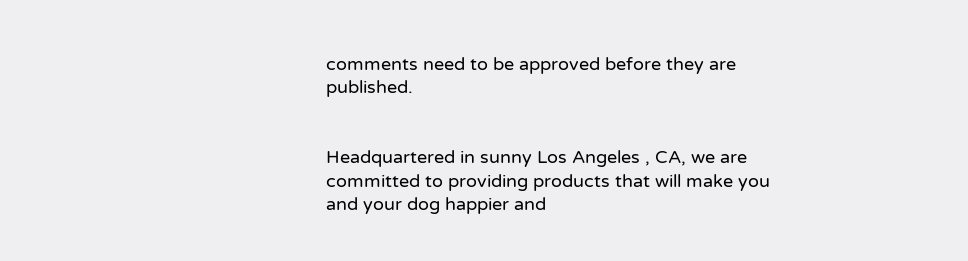comments need to be approved before they are published.


Headquartered in sunny Los Angeles , CA, we are committed to providing products that will make you and your dog happier and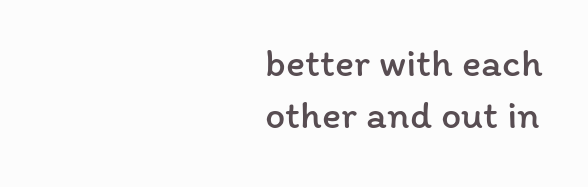better with each other and out in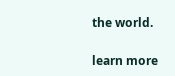the world.

learn more